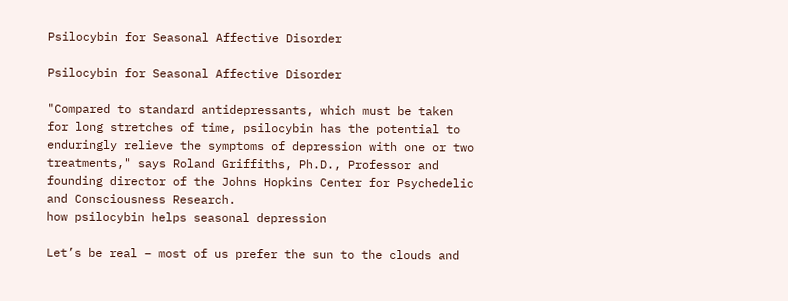Psilocybin for Seasonal Affective Disorder

Psilocybin for Seasonal Affective Disorder

"Compared to standard antidepressants, which must be taken for long stretches of time, psilocybin has the potential to enduringly relieve the symptoms of depression with one or two treatments," says Roland Griffiths, Ph.D., Professor and founding director of the Johns Hopkins Center for Psychedelic and Consciousness Research.
how psilocybin helps seasonal depression

Let’s be real – most of us prefer the sun to the clouds and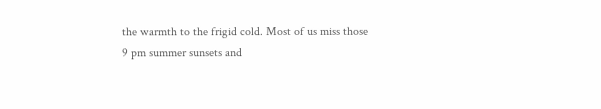the warmth to the frigid cold. Most of us miss those 9 pm summer sunsets and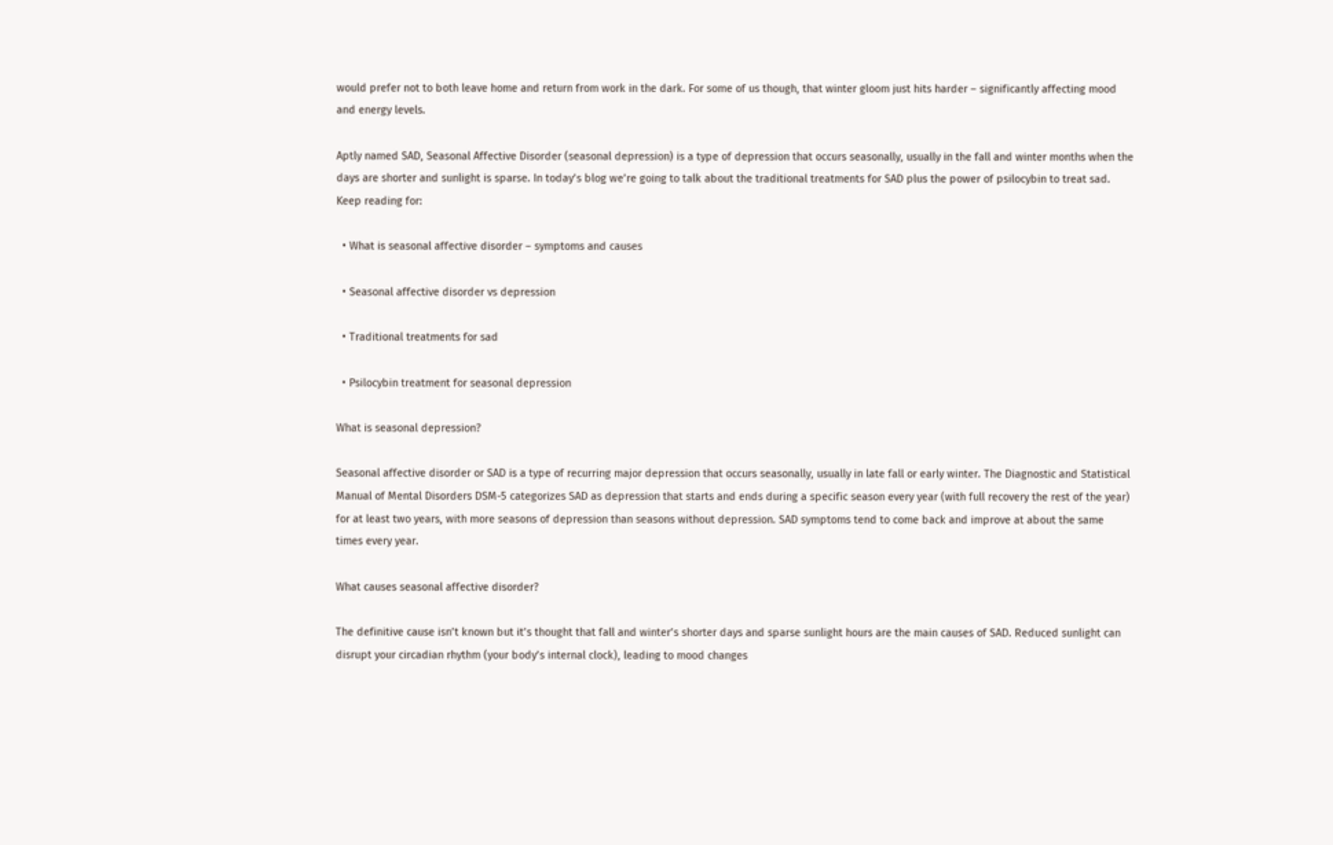would prefer not to both leave home and return from work in the dark. For some of us though, that winter gloom just hits harder – significantly affecting mood and energy levels.

Aptly named SAD, Seasonal Affective Disorder (seasonal depression) is a type of depression that occurs seasonally, usually in the fall and winter months when the days are shorter and sunlight is sparse. In today’s blog we’re going to talk about the traditional treatments for SAD plus the power of psilocybin to treat sad. Keep reading for:

  • What is seasonal affective disorder – symptoms and causes

  • Seasonal affective disorder vs depression

  • Traditional treatments for sad

  • Psilocybin treatment for seasonal depression

What is seasonal depression?

Seasonal affective disorder or SAD is a type of recurring major depression that occurs seasonally, usually in late fall or early winter. The Diagnostic and Statistical Manual of Mental Disorders DSM-5 categorizes SAD as depression that starts and ends during a specific season every year (with full recovery the rest of the year) for at least two years, with more seasons of depression than seasons without depression. SAD symptoms tend to come back and improve at about the same times every year.

What causes seasonal affective disorder?

The definitive cause isn’t known but it’s thought that fall and winter’s shorter days and sparse sunlight hours are the main causes of SAD. Reduced sunlight can disrupt your circadian rhythm (your body’s internal clock), leading to mood changes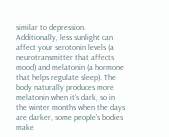similar to depression. Additionally, less sunlight can affect your serotonin levels (a neurotransmitter that affects mood) and melatonin (a hormone that helps regulate sleep). The body naturally produces more melatonin when it’s dark, so in the winter months when the days are darker, some people’s bodies make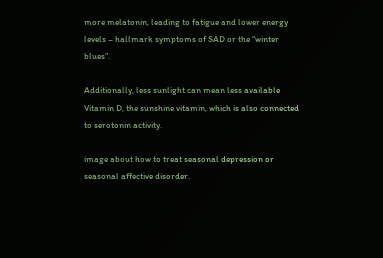more melatonin, leading to fatigue and lower energy levels – hallmark symptoms of SAD or the “winter blues”.

Additionally, less sunlight can mean less available Vitamin D, the sunshine vitamin, which is also connected to serotonin activity.

image about how to treat seasonal depression or seasonal affective disorder.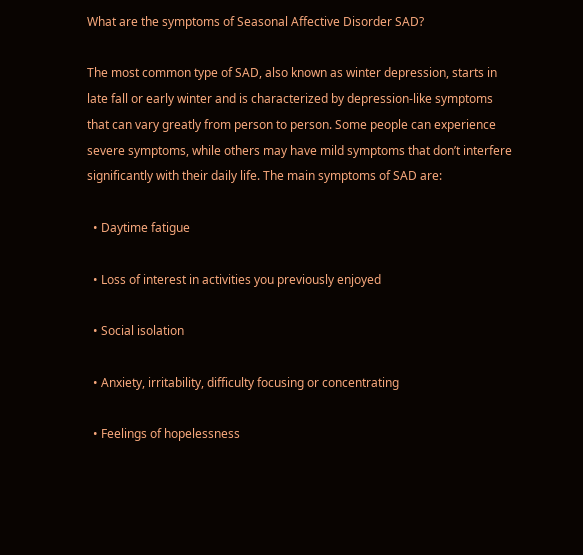What are the symptoms of Seasonal Affective Disorder SAD?

The most common type of SAD, also known as winter depression, starts in late fall or early winter and is characterized by depression-like symptoms that can vary greatly from person to person. Some people can experience severe symptoms, while others may have mild symptoms that don’t interfere significantly with their daily life. The main symptoms of SAD are:

  • Daytime fatigue

  • Loss of interest in activities you previously enjoyed

  • Social isolation

  • Anxiety, irritability, difficulty focusing or concentrating

  • Feelings of hopelessness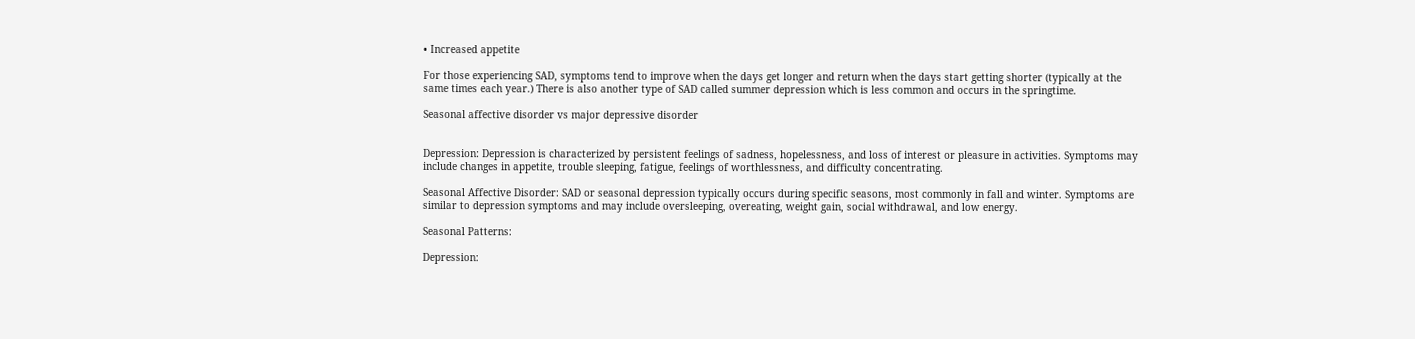• Increased appetite

For those experiencing SAD, symptoms tend to improve when the days get longer and return when the days start getting shorter (typically at the same times each year.) There is also another type of SAD called summer depression which is less common and occurs in the springtime.

Seasonal affective disorder vs major depressive disorder


Depression: Depression is characterized by persistent feelings of sadness, hopelessness, and loss of interest or pleasure in activities. Symptoms may include changes in appetite, trouble sleeping, fatigue, feelings of worthlessness, and difficulty concentrating.

Seasonal Affective Disorder: SAD or seasonal depression typically occurs during specific seasons, most commonly in fall and winter. Symptoms are similar to depression symptoms and may include oversleeping, overeating, weight gain, social withdrawal, and low energy.

Seasonal Patterns:

Depression: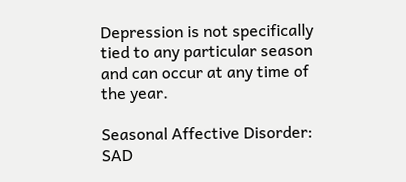Depression is not specifically tied to any particular season and can occur at any time of the year.

Seasonal Affective Disorder: SAD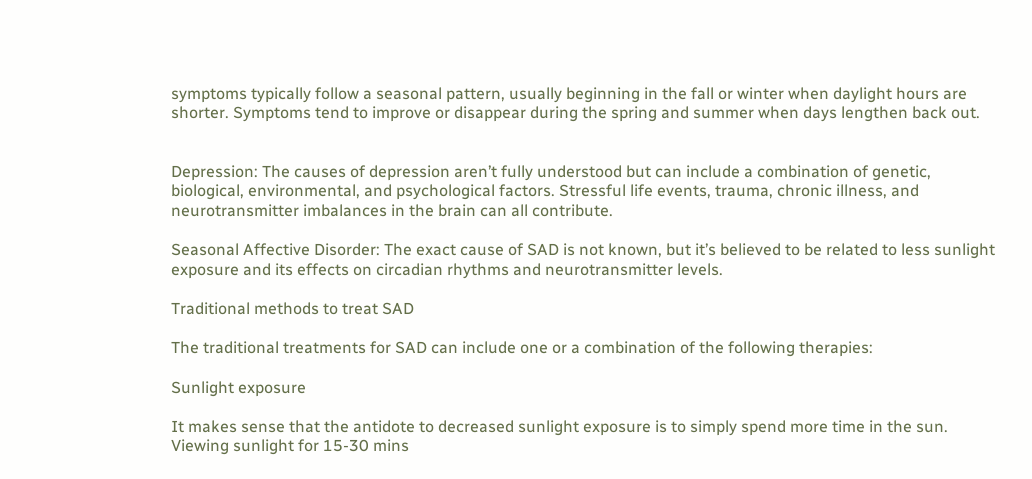symptoms typically follow a seasonal pattern, usually beginning in the fall or winter when daylight hours are shorter. Symptoms tend to improve or disappear during the spring and summer when days lengthen back out.


Depression: The causes of depression aren’t fully understood but can include a combination of genetic, biological, environmental, and psychological factors. Stressful life events, trauma, chronic illness, and neurotransmitter imbalances in the brain can all contribute.

Seasonal Affective Disorder: The exact cause of SAD is not known, but it’s believed to be related to less sunlight exposure and its effects on circadian rhythms and neurotransmitter levels.

Traditional methods to treat SAD

The traditional treatments for SAD can include one or a combination of the following therapies:

Sunlight exposure

It makes sense that the antidote to decreased sunlight exposure is to simply spend more time in the sun. Viewing sunlight for 15-30 mins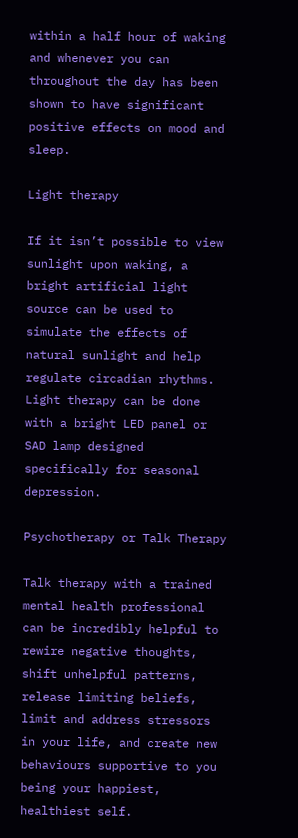within a half hour of waking and whenever you can throughout the day has been shown to have significant positive effects on mood and sleep.

Light therapy

If it isn’t possible to view sunlight upon waking, a bright artificial light source can be used to simulate the effects of natural sunlight and help regulate circadian rhythms. Light therapy can be done with a bright LED panel or SAD lamp designed specifically for seasonal depression.

Psychotherapy or Talk Therapy

Talk therapy with a trained mental health professional can be incredibly helpful to rewire negative thoughts, shift unhelpful patterns, release limiting beliefs, limit and address stressors in your life, and create new behaviours supportive to you being your happiest, healthiest self.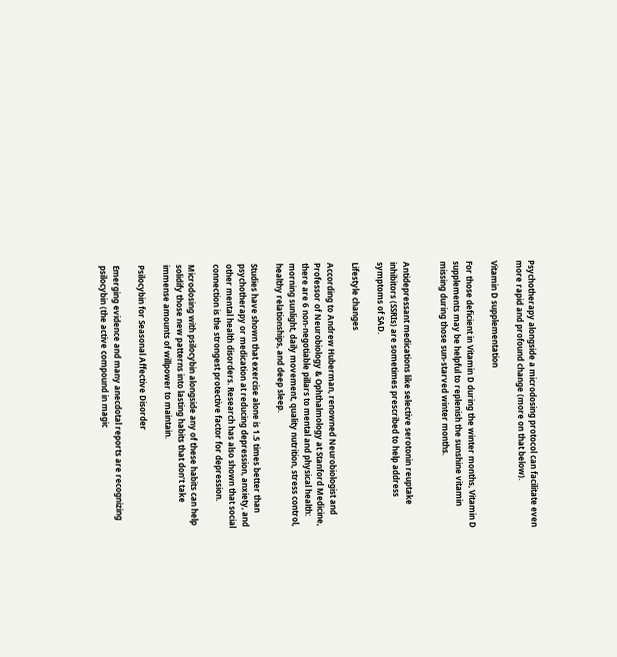Psychotherapy alongside a microdosing protocol can facilitate even more rapid and profound change (more on that below).

Vitamin D supplementation

For those deficient in Vitamin D during the winter months, Vitamin D supplements may be helpful to replenish the sunshine vitamin missing during those sun-starved winter months.


Antidepressant medications like selective serotonin reuptake inhibitors (SSRIs) are sometimes prescribed to help address symptoms of SAD.

Lifestyle changes

According to Andrew Huberman, renowned Neurobiologist and Professor of Neurobiology & Ophthalmology at Stanford Medicine, there are 6 non-negotiable pillars to mental and physical health: morning sunlight, daily movement, quality nutrition, stress control, healthy relationships, and deep sleep.

Studies have shown that exercise alone is 1.5 times better than psychotherapy or medication at reducing depression, anxiety, and other mental health disorders. Research has also shown that social connection is the strongest protective factor for depression.

Microdosing with psilocybin alongside any of these habits can help solidify those new patterns into lasting habits that don’t take immense amounts of willpower to maintain.

Psilocybin for Seasonal Affective Disorder

Emerging evidence and many anecdotal reports are recognizing psilocybin (the active compound in magic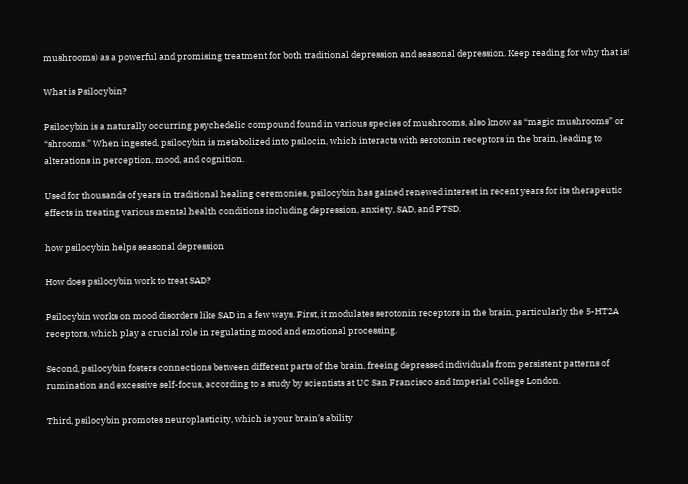mushrooms) as a powerful and promising treatment for both traditional depression and seasonal depression. Keep reading for why that is!

What is Psilocybin?

Psilocybin is a naturally occurring psychedelic compound found in various species of mushrooms, also know as “magic mushrooms” or “shrooms.” When ingested, psilocybin is metabolized into psilocin, which interacts with serotonin receptors in the brain, leading to alterations in perception, mood, and cognition.

Used for thousands of years in traditional healing ceremonies, psilocybin has gained renewed interest in recent years for its therapeutic effects in treating various mental health conditions including depression, anxiety, SAD, and PTSD.

how psilocybin helps seasonal depression

How does psilocybin work to treat SAD?

Psilocybin works on mood disorders like SAD in a few ways. First, it modulates serotonin receptors in the brain, particularly the 5-HT2A receptors, which play a crucial role in regulating mood and emotional processing.

Second, psilocybin fosters connections between different parts of the brain, freeing depressed individuals from persistent patterns of rumination and excessive self-focus, according to a study by scientists at UC San Francisco and Imperial College London.

Third, psilocybin promotes neuroplasticity, which is your brain’s ability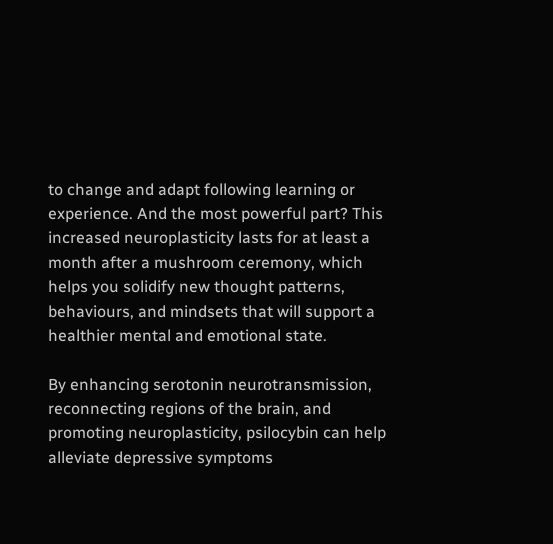to change and adapt following learning or experience. And the most powerful part? This increased neuroplasticity lasts for at least a month after a mushroom ceremony, which helps you solidify new thought patterns, behaviours, and mindsets that will support a healthier mental and emotional state.

By enhancing serotonin neurotransmission, reconnecting regions of the brain, and promoting neuroplasticity, psilocybin can help alleviate depressive symptoms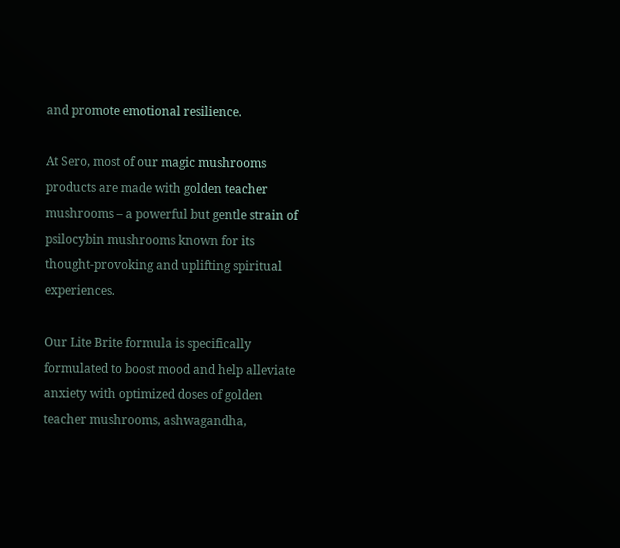and promote emotional resilience.

At Sero, most of our magic mushrooms products are made with golden teacher mushrooms – a powerful but gentle strain of psilocybin mushrooms known for its thought-provoking and uplifting spiritual experiences.

Our Lite Brite formula is specifically formulated to boost mood and help alleviate anxiety with optimized doses of golden teacher mushrooms, ashwagandha,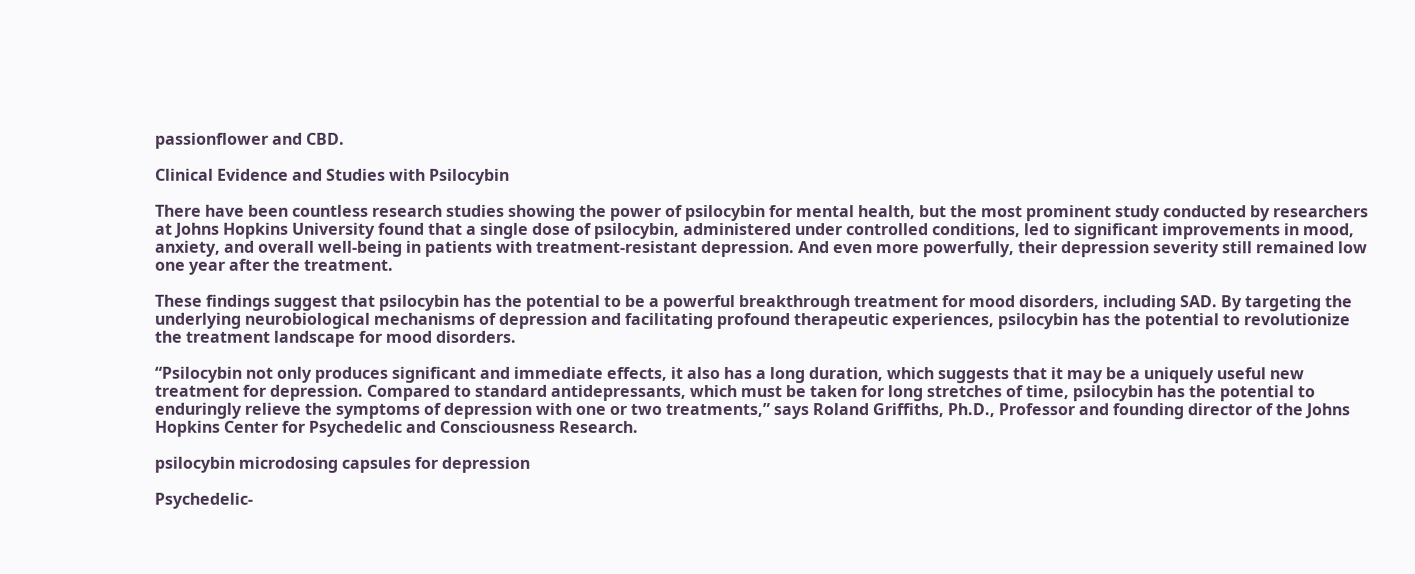passionflower and CBD.

Clinical Evidence and Studies with Psilocybin

There have been countless research studies showing the power of psilocybin for mental health, but the most prominent study conducted by researchers at Johns Hopkins University found that a single dose of psilocybin, administered under controlled conditions, led to significant improvements in mood, anxiety, and overall well-being in patients with treatment-resistant depression. And even more powerfully, their depression severity still remained low one year after the treatment.

These findings suggest that psilocybin has the potential to be a powerful breakthrough treatment for mood disorders, including SAD. By targeting the underlying neurobiological mechanisms of depression and facilitating profound therapeutic experiences, psilocybin has the potential to revolutionize the treatment landscape for mood disorders.

“Psilocybin not only produces significant and immediate effects, it also has a long duration, which suggests that it may be a uniquely useful new treatment for depression. Compared to standard antidepressants, which must be taken for long stretches of time, psilocybin has the potential to enduringly relieve the symptoms of depression with one or two treatments,” says Roland Griffiths, Ph.D., Professor and founding director of the Johns Hopkins Center for Psychedelic and Consciousness Research.

psilocybin microdosing capsules for depression

Psychedelic-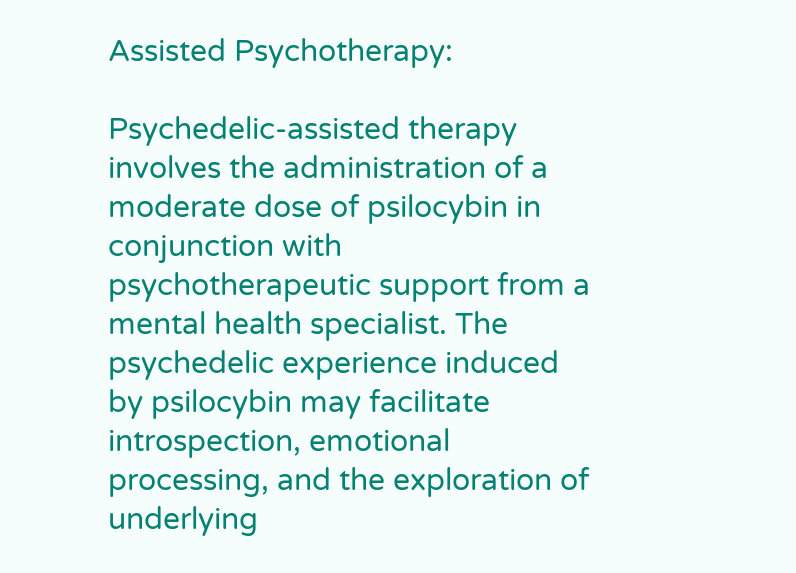Assisted Psychotherapy:

Psychedelic-assisted therapy involves the administration of a moderate dose of psilocybin in conjunction with psychotherapeutic support from a mental health specialist. The psychedelic experience induced by psilocybin may facilitate introspection, emotional processing, and the exploration of underlying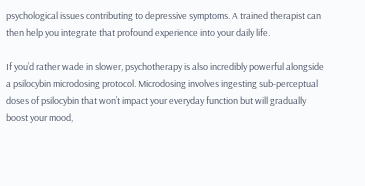psychological issues contributing to depressive symptoms. A trained therapist can then help you integrate that profound experience into your daily life.

If you’d rather wade in slower, psychotherapy is also incredibly powerful alongside a psilocybin microdosing protocol. Microdosing involves ingesting sub-perceptual doses of psilocybin that won’t impact your everyday function but will gradually boost your mood,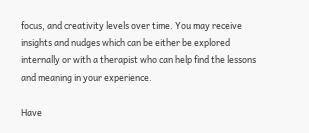focus, and creativity levels over time. You may receive insights and nudges which can be either be explored internally or with a therapist who can help find the lessons and meaning in your experience.

Have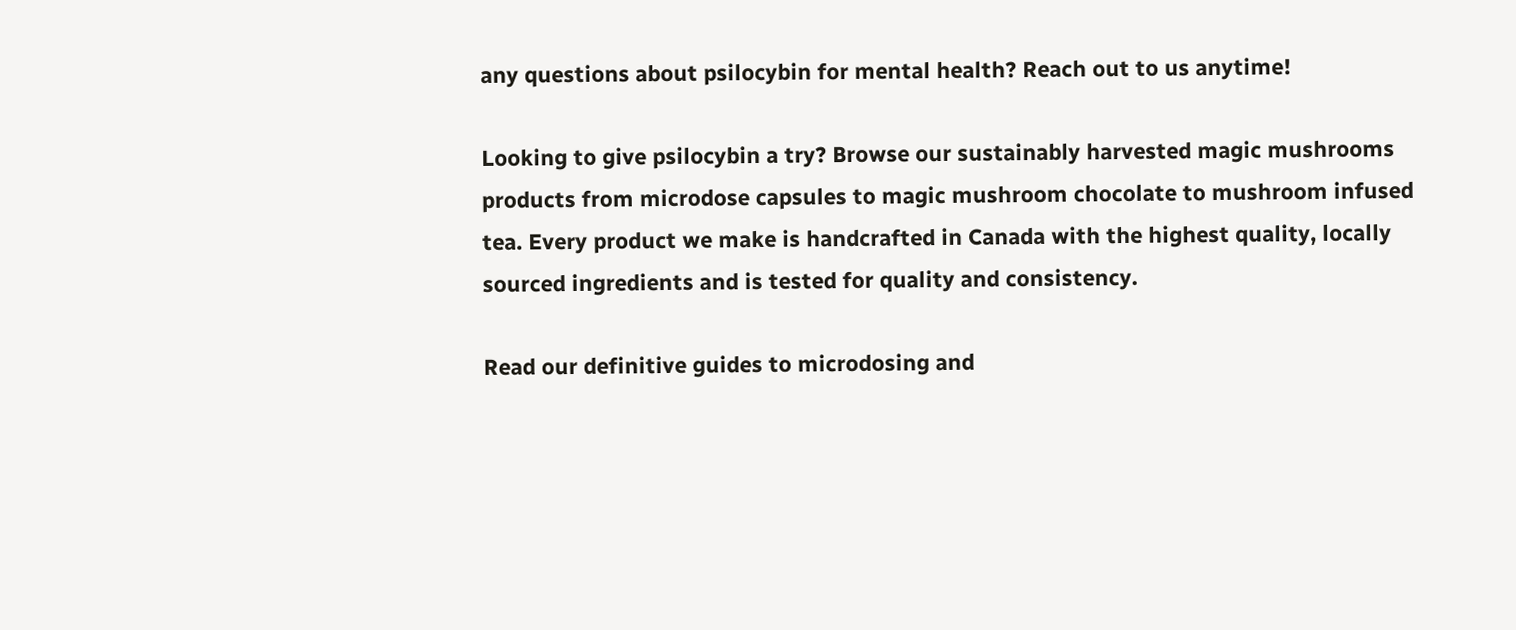any questions about psilocybin for mental health? Reach out to us anytime!

Looking to give psilocybin a try? Browse our sustainably harvested magic mushrooms products from microdose capsules to magic mushroom chocolate to mushroom infused tea. Every product we make is handcrafted in Canada with the highest quality, locally sourced ingredients and is tested for quality and consistency.

Read our definitive guides to microdosing and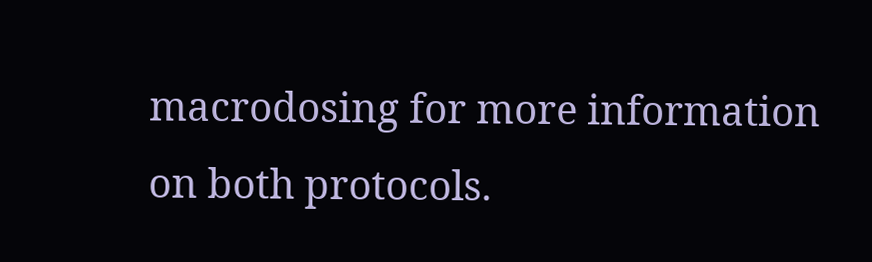macrodosing for more information on both protocols.